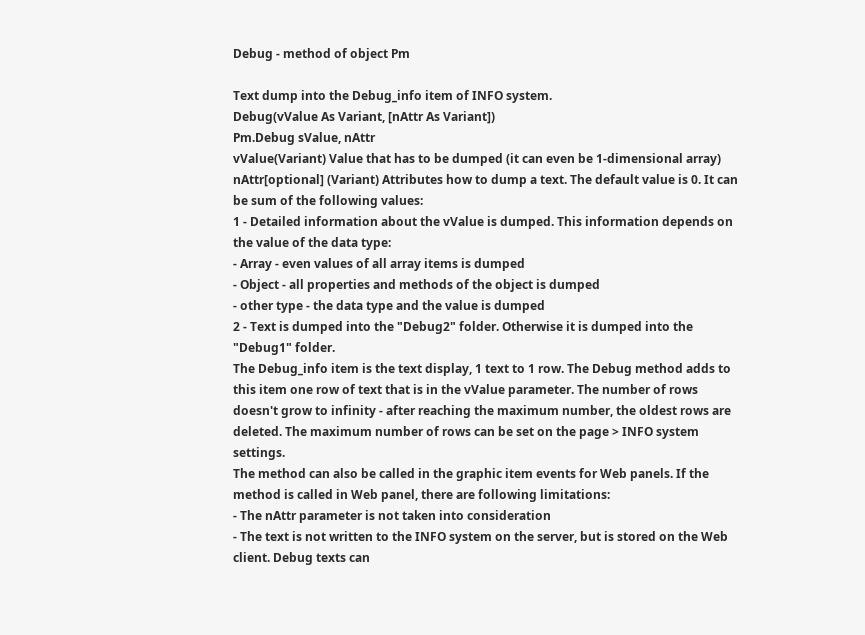Debug - method of object Pm

Text dump into the Debug_info item of INFO system.
Debug(vValue As Variant, [nAttr As Variant])
Pm.Debug sValue, nAttr
vValue(Variant) Value that has to be dumped (it can even be 1-dimensional array)
nAttr[optional] (Variant) Attributes how to dump a text. The default value is 0. It can be sum of the following values:
1 - Detailed information about the vValue is dumped. This information depends on the value of the data type:
- Array - even values of all array items is dumped
- Object - all properties and methods of the object is dumped
- other type - the data type and the value is dumped
2 - Text is dumped into the "Debug2" folder. Otherwise it is dumped into the "Debug1" folder.
The Debug_info item is the text display, 1 text to 1 row. The Debug method adds to this item one row of text that is in the vValue parameter. The number of rows doesn't grow to infinity - after reaching the maximum number, the oldest rows are deleted. The maximum number of rows can be set on the page > INFO system settings.
The method can also be called in the graphic item events for Web panels. If the method is called in Web panel, there are following limitations:
- The nAttr parameter is not taken into consideration
- The text is not written to the INFO system on the server, but is stored on the Web client. Debug texts can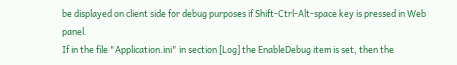be displayed on client side for debug purposes if Shift-Ctrl-Alt-space key is pressed in Web panel.
If in the file "Application.ini" in section [Log] the EnableDebug item is set, then the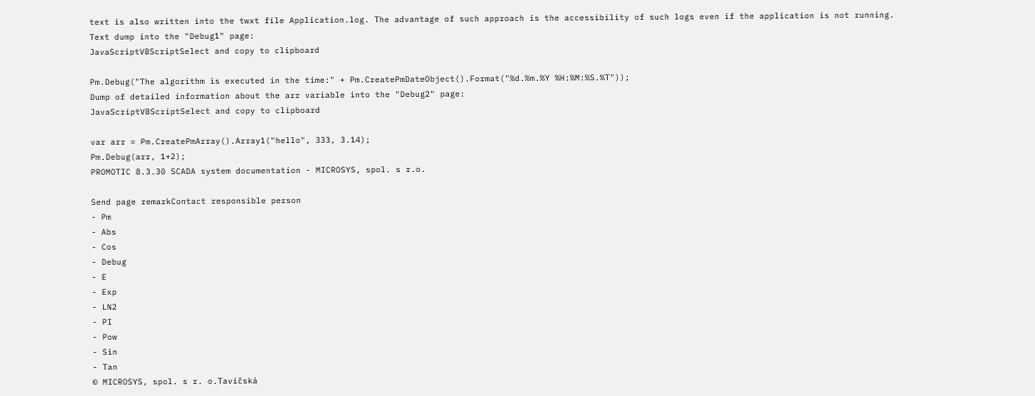text is also written into the twxt file Application.log. The advantage of such approach is the accessibility of such logs even if the application is not running.
Text dump into the "Debug1" page:
JavaScriptVBScriptSelect and copy to clipboard

Pm.Debug("The algorithm is executed in the time:" + Pm.CreatePmDateObject().Format("%d.%m.%Y %H:%M:%S.%T"));
Dump of detailed information about the arr variable into the "Debug2" page:
JavaScriptVBScriptSelect and copy to clipboard

var arr = Pm.CreatePmArray().Array1("hello", 333, 3.14);
Pm.Debug(arr, 1+2);
PROMOTIC 8.3.30 SCADA system documentation - MICROSYS, spol. s r.o.

Send page remarkContact responsible person
- Pm
- Abs
- Cos
- Debug
- E
- Exp
- LN2
- PI
- Pow
- Sin
- Tan
© MICROSYS, spol. s r. o.Tavičská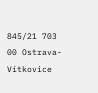845/21 703 00 Ostrava-Vítkovice